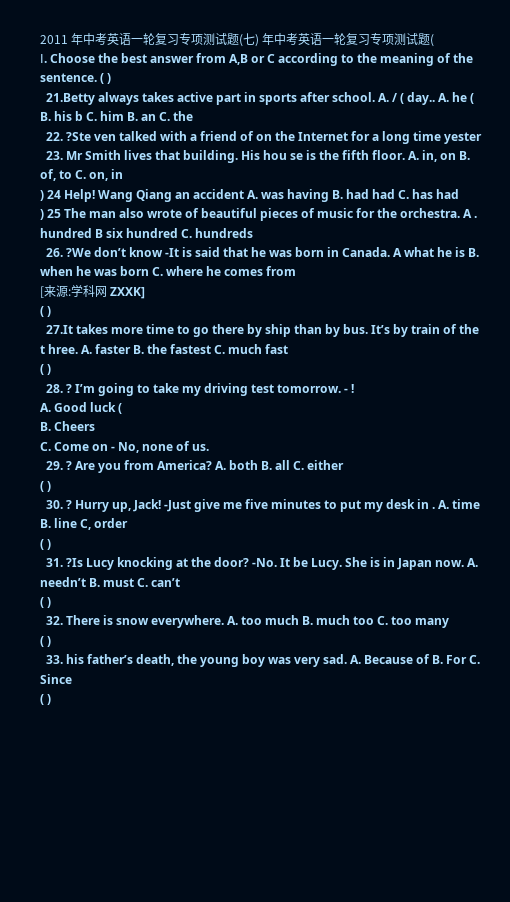2011 年中考英语一轮复习专项测试题(七) 年中考英语一轮复习专项测试题(
Ⅰ. Choose the best answer from A,B or C according to the meaning of the sentence. ( )
  21.Betty always takes active part in sports after school. A. / ( day.. A. he ( B. his b C. him B. an C. the
  22. ?Ste ven talked with a friend of on the Internet for a long time yester
  23. Mr Smith lives that building. His hou se is the fifth floor. A. in, on B. of, to C. on, in
) 24 Help! Wang Qiang an accident A. was having B. had had C. has had
) 25 The man also wrote of beautiful pieces of music for the orchestra. A . hundred B six hundred C. hundreds
  26. ?We don’t know -It is said that he was born in Canada. A what he is B. when he was born C. where he comes from
[来源:学科网 ZXXK]
( )
  27.It takes more time to go there by ship than by bus. It’s by train of the t hree. A. faster B. the fastest C. much fast
( )
  28. ? I’m going to take my driving test tomorrow. - !
A. Good luck (
B. Cheers
C. Come on - No, none of us.
  29. ? Are you from America? A. both B. all C. either
( )
  30. ? Hurry up, Jack! -Just give me five minutes to put my desk in . A. time B. line C, order
( )
  31. ?Is Lucy knocking at the door? -No. It be Lucy. She is in Japan now. A. needn’t B. must C. can’t
( )
  32. There is snow everywhere. A. too much B. much too C. too many
( )
  33. his father’s death, the young boy was very sad. A. Because of B. For C. Since
( )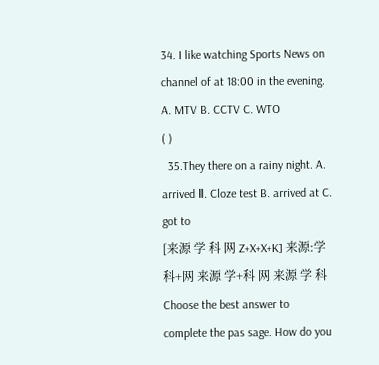34. I like watching Sports News on channel of at 18:00 in the evening. A. MTV B. CCTV C. WTO
( )
  35.They there on a rainy night. A. arrived Ⅱ. Cloze test B. arrived at C. got to
[来源 学 科 网 Z+X+X+K] 来源:学 科+网 来源 学+科 网 来源 学 科
Choose the best answer to complete the pas sage. How do you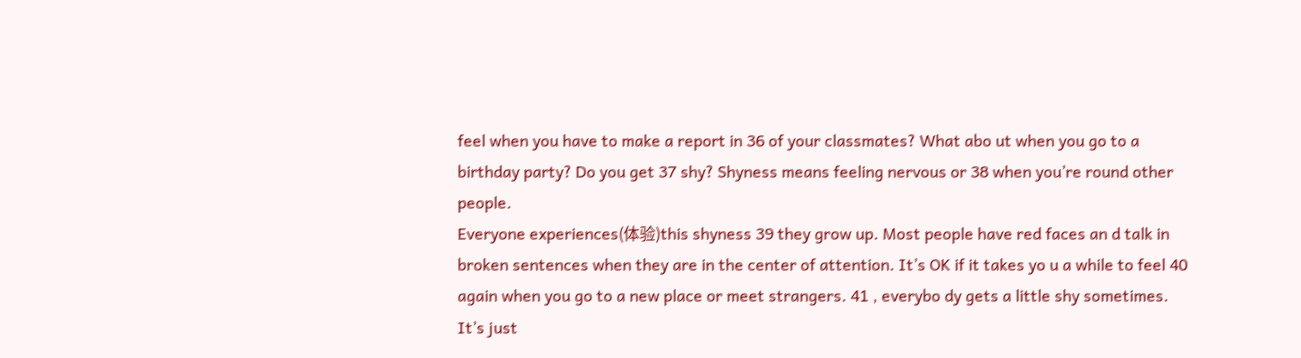feel when you have to make a report in 36 of your classmates? What abo ut when you go to a birthday party? Do you get 37 shy? Shyness means feeling nervous or 38 when you’re round other people.
Everyone experiences(体验)this shyness 39 they grow up. Most people have red faces an d talk in broken sentences when they are in the center of attention. It’s OK if it takes yo u a while to feel 40 again when you go to a new place or meet strangers. 41 , everybo dy gets a little shy sometimes. It’s just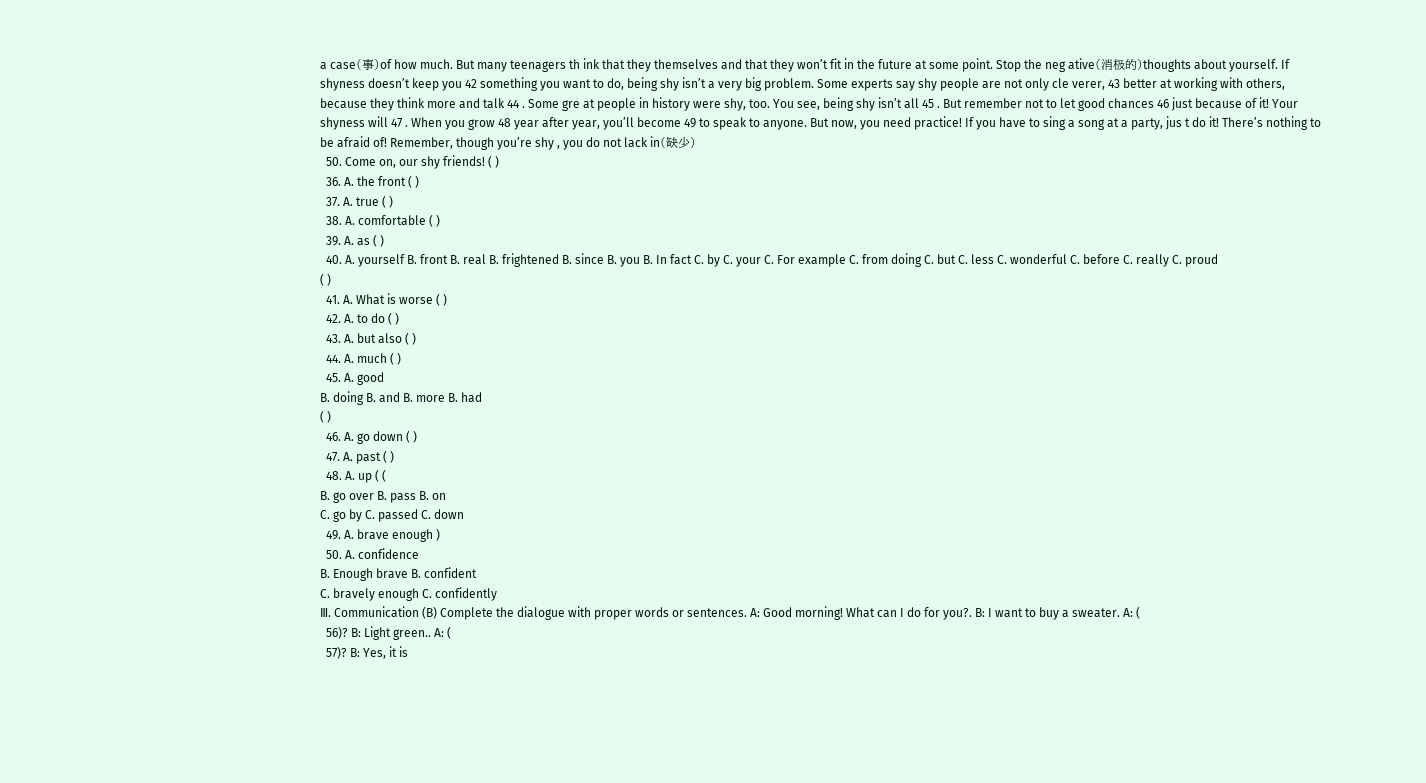a case(事)of how much. But many teenagers th ink that they themselves and that they won’t fit in the future at some point. Stop the neg ative(消极的)thoughts about yourself. If shyness doesn’t keep you 42 something you want to do, being shy isn’t a very big problem. Some experts say shy people are not only cle verer, 43 better at working with others, because they think more and talk 44 . Some gre at people in history were shy, too. You see, being shy isn’t all 45 . But remember not to let good chances 46 just because of it! Your shyness will 47 . When you grow 48 year after year, you’ll become 49 to speak to anyone. But now, you need practice! If you have to sing a song at a party, jus t do it! There’s nothing to be afraid of! Remember, though you’re shy , you do not lack in(缺少)
  50. Come on, our shy friends! ( )
  36. A. the front ( )
  37. A. true ( )
  38. A. comfortable ( )
  39. A. as ( )
  40. A. yourself B. front B. real B. frightened B. since B. you B. In fact C. by C. your C. For example C. from doing C. but C. less C. wonderful C. before C. really C. proud
( )
  41. A. What is worse ( )
  42. A. to do ( )
  43. A. but also ( )
  44. A. much ( )
  45. A. good
B. doing B. and B. more B. had
( )
  46. A. go down ( )
  47. A. past ( )
  48. A. up ( (
B. go over B. pass B. on
C. go by C. passed C. down
  49. A. brave enough )
  50. A. confidence
B. Enough brave B. confident
C. bravely enough C. confidently
Ⅲ. Communication (B) Complete the dialogue with proper words or sentences. A: Good morning! What can I do for you?. B: I want to buy a sweater. A: (
  56)? B: Light green.. A: (
  57)? B: Yes, it is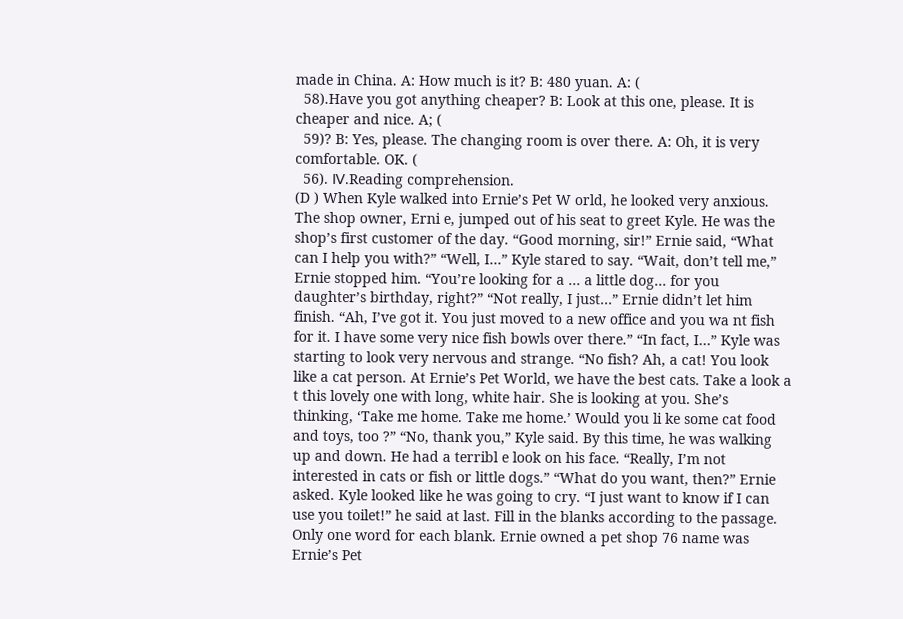made in China. A: How much is it? B: 480 yuan. A: (
  58).Have you got anything cheaper? B: Look at this one, please. It is cheaper and nice. A; (
  59)? B: Yes, please. The changing room is over there. A: Oh, it is very comfortable. OK. (
  56). Ⅳ.Reading comprehension.
(D ) When Kyle walked into Ernie’s Pet W orld, he looked very anxious. The shop owner, Erni e, jumped out of his seat to greet Kyle. He was the shop’s first customer of the day. “Good morning, sir!” Ernie said, “What can I help you with?” “Well, I…” Kyle stared to say. “Wait, don’t tell me,” Ernie stopped him. “You’re looking for a … a little dog… for you daughter’s birthday, right?” “Not really, I just…” Ernie didn’t let him finish. “Ah, I’ve got it. You just moved to a new office and you wa nt fish for it. I have some very nice fish bowls over there.” “In fact, I…” Kyle was starting to look very nervous and strange. “No fish? Ah, a cat! You look like a cat person. At Ernie’s Pet World, we have the best cats. Take a look a t this lovely one with long, white hair. She is looking at you. She’s thinking, ‘Take me home. Take me home.’ Would you li ke some cat food and toys, too ?” “No, thank you,” Kyle said. By this time, he was walking up and down. He had a terribl e look on his face. “Really, I’m not interested in cats or fish or little dogs.” “What do you want, then?” Ernie asked. Kyle looked like he was going to cry. “I just want to know if I can use you toilet!” he said at last. Fill in the blanks according to the passage. Only one word for each blank. Ernie owned a pet shop 76 name was Ernie’s Pet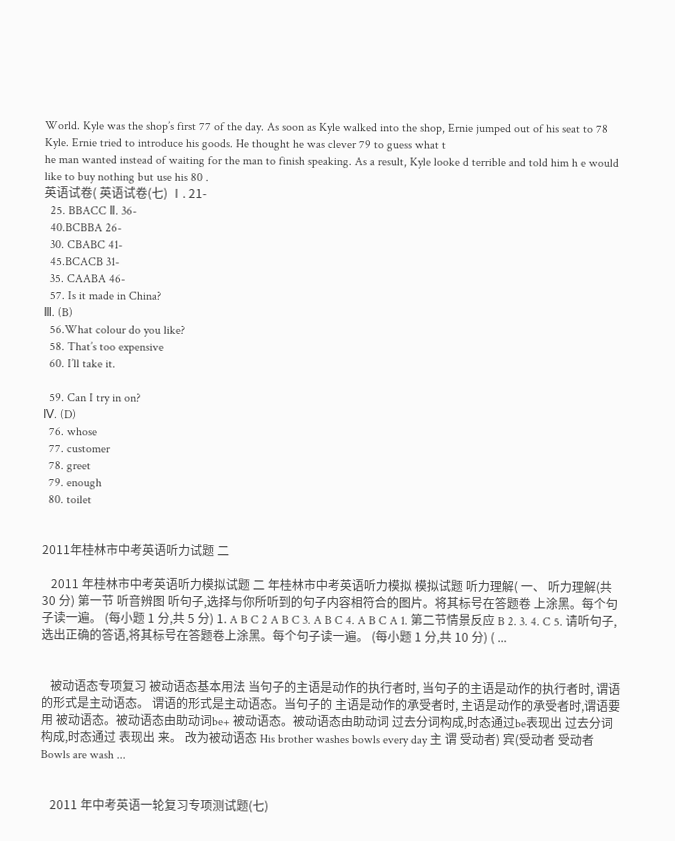World. Kyle was the shop’s first 77 of the day. As soon as Kyle walked into the shop, Ernie jumped out of his seat to 78 Kyle. Ernie tried to introduce his goods. He thought he was clever 79 to guess what t
he man wanted instead of waiting for the man to finish speaking. As a result, Kyle looke d terrible and told him h e would like to buy nothing but use his 80 .
英语试卷( 英语试卷(七) Ⅰ. 21-
  25. BBACC Ⅱ. 36-
  40.BCBBA 26-
  30. CBABC 41-
  45.BCACB 31-
  35. CAABA 46-
  57. Is it made in China?
Ⅲ. (B)
  56.What colour do you like?
  58. That’s too expensive
  60. I’ll take it.

  59. Can I try in on?
Ⅳ. (D)
  76. whose
  77. customer
  78. greet
  79. enough
  80. toilet


2011年桂林市中考英语听力试题 二

   2011 年桂林市中考英语听力模拟试题 二 年桂林市中考英语听力模拟 模拟试题 听力理解( 一、 听力理解(共 30 分) 第一节 听音辨图 听句子,选择与你所听到的句子内容相符合的图片。将其标号在答题卷 上涂黑。每个句子读一遍。 (每小题 1 分,共 5 分) 1. A B C 2 A B C 3. A B C 4. A B C A 1. 第二节情景反应 B 2. 3. 4. C 5. 请听句子,选出正确的答语,将其标号在答题卷上涂黑。每个句子读一遍。 (每小题 1 分,共 10 分) ( ...


   被动语态专项复习 被动语态基本用法 当句子的主语是动作的执行者时, 当句子的主语是动作的执行者时, 谓语的形式是主动语态。 谓语的形式是主动语态。当句子的 主语是动作的承受者时, 主语是动作的承受者时,谓语要用 被动语态。被动语态由助动词be+ 被动语态。被动语态由助动词 过去分词构成,时态通过be表现出 过去分词构成,时态通过 表现出 来。 改为被动语态 His brother washes bowls every day 主 谓 受动者) 宾(受动者 受动者 Bowls are wash ...


   2011 年中考英语一轮复习专项测试题(七)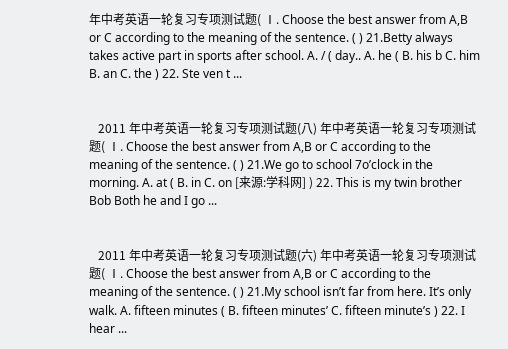年中考英语一轮复习专项测试题( Ⅰ. Choose the best answer from A,B or C according to the meaning of the sentence. ( ) 21.Betty always takes active part in sports after school. A. / ( day.. A. he ( B. his b C. him B. an C. the ) 22. Ste ven t ...


   2011 年中考英语一轮复习专项测试题(八) 年中考英语一轮复习专项测试题( Ⅰ. Choose the best answer from A,B or C according to the meaning of the sentence. ( ) 21.We go to school 7o’clock in the morning. A. at ( B. in C. on [来源:学科网] ) 22. This is my twin brother Bob Both he and I go ...


   2011 年中考英语一轮复习专项测试题(六) 年中考英语一轮复习专项测试题( Ⅰ. Choose the best answer from A,B or C according to the meaning of the sentence. ( ) 21.My school isn’t far from here. It’s only walk. A. fifteen minutes ( B. fifteen minutes’ C. fifteen minute’s ) 22. I hear ...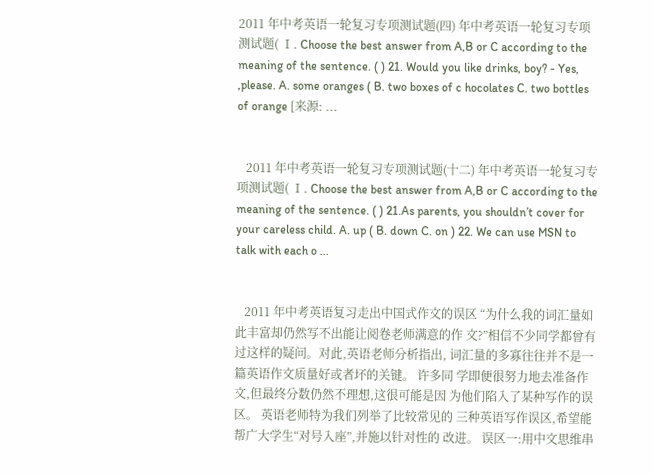2011 年中考英语一轮复习专项测试题(四) 年中考英语一轮复习专项测试题( Ⅰ. Choose the best answer from A,B or C according to the meaning of the sentence. ( ) 21. Would you like drinks, boy? - Yes, ,please. A. some oranges ( B. two boxes of c hocolates C. two bottles of orange [来源: ...


   2011 年中考英语一轮复习专项测试题(十二) 年中考英语一轮复习专项测试题( Ⅰ. Choose the best answer from A,B or C according to the meaning of the sentence. ( ) 21.As parents, you shouldn’t cover for your careless child. A. up ( B. down C. on ) 22. We can use MSN to talk with each o ...


   2011 年中考英语复习走出中国式作文的误区 “为什么我的词汇量如此丰富却仍然写不出能让阅卷老师满意的作 文?”相信不少同学都曾有过这样的疑问。对此,英语老师分析指出, 词汇量的多寡往往并不是一篇英语作文质量好或者坏的关键。 许多同 学即便很努力地去准备作文,但最终分数仍然不理想,这很可能是因 为他们陷入了某种写作的误区。 英语老师特为我们列举了比较常见的 三种英语写作误区,希望能帮广大学生“对号入座”,并施以针对性的 改进。 误区一:用中文思维串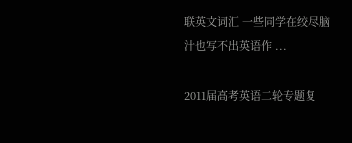联英文词汇 一些同学在绞尽脑汁也写不出英语作 ...

2011届高考英语二轮专题复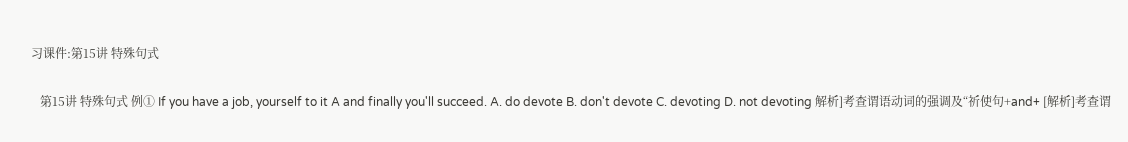习课件:第15讲 特殊句式

   第15讲 特殊句式 例① If you have a job, yourself to it A and finally you'll succeed. A. do devote B. don't devote C. devoting D. not devoting 解析]考查谓语动词的强调及“祈使句+and+ [解析]考查谓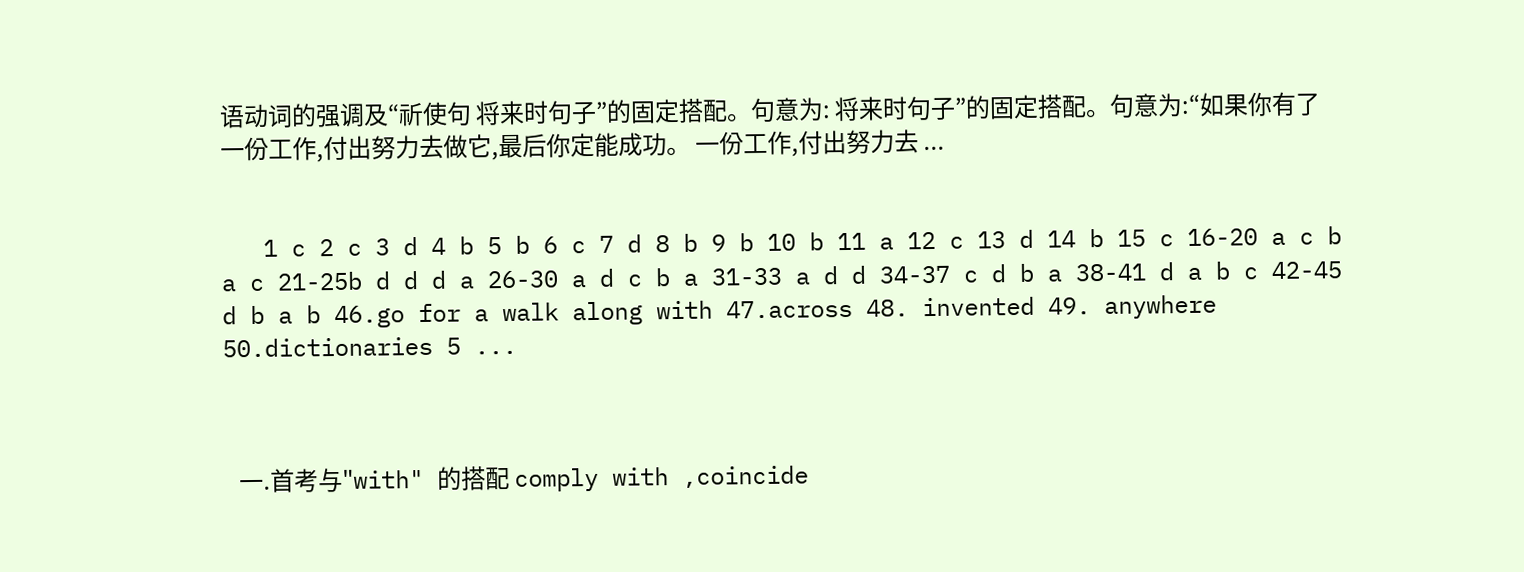语动词的强调及“祈使句 将来时句子”的固定搭配。句意为: 将来时句子”的固定搭配。句意为:“如果你有了 一份工作,付出努力去做它,最后你定能成功。 一份工作,付出努力去 ...


   1 c 2 c 3 d 4 b 5 b 6 c 7 d 8 b 9 b 10 b 11 a 12 c 13 d 14 b 15 c 16-20 a c b a c 21-25b d d d a 26-30 a d c b a 31-33 a d d 34-37 c d b a 38-41 d a b c 42-45 d b a b 46.go for a walk along with 47.across 48. invented 49. anywhere 50.dictionaries 5 ...



   一.首考与"with" 的搭配 comply with ,coincide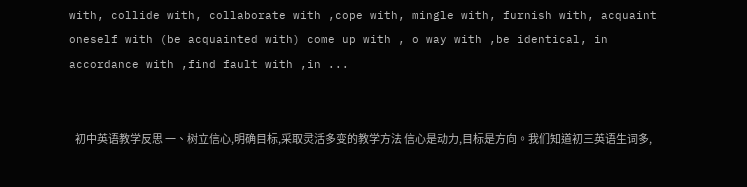with, collide with, collaborate with ,cope with, mingle with, furnish with, acquaint oneself with (be acquainted with) come up with , o way with ,be identical, in accordance with ,find fault with ,in ...


   初中英语教学反思 一、树立信心,明确目标,采取灵活多变的教学方法 信心是动力,目标是方向。我们知道初三英语生词多,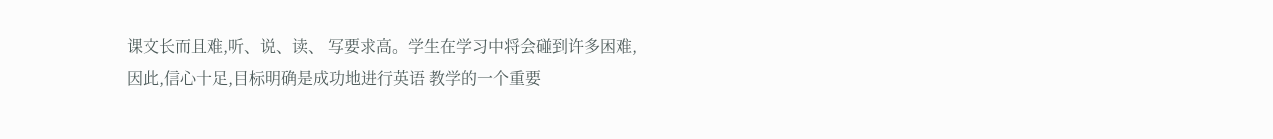课文长而且难,听、说、读、 写要求高。学生在学习中将会碰到许多困难,因此,信心十足,目标明确是成功地进行英语 教学的一个重要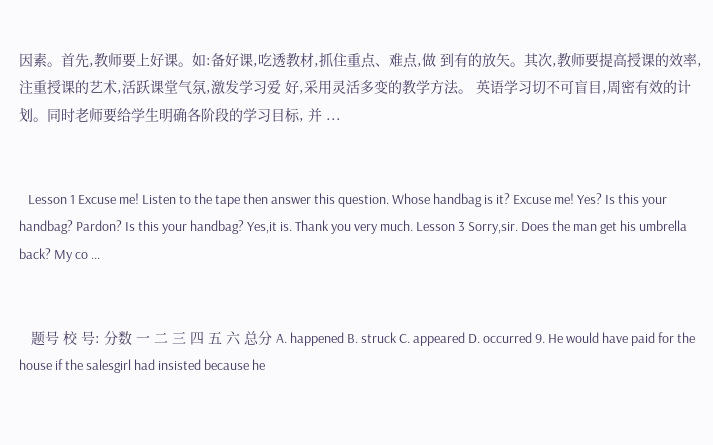因素。首先,教师要上好课。如:备好课,吃透教材,抓住重点、难点,做 到有的放矢。其次,教师要提高授课的效率,注重授课的艺术,活跃课堂气氛,激发学习爱 好,采用灵活多变的教学方法。 英语学习切不可盲目,周密有效的计划。同时老师要给学生明确各阶段的学习目标, 并 ...


   Lesson 1 Excuse me! Listen to the tape then answer this question. Whose handbag is it? Excuse me! Yes? Is this your handbag? Pardon? Is this your handbag? Yes,it is. Thank you very much. Lesson 3 Sorry,sir. Does the man get his umbrella back? My co ...


   题号 校 号: 分数 一 二 三 四 五 六 总分 A. happened B. struck C. appeared D. occurred 9. He would have paid for the house if the salesgirl had insisted because he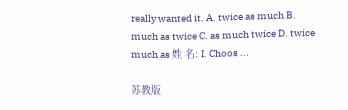really wanted it. A. twice as much B. much as twice C. as much twice D. twice much as 姓 名: I. Choos ...

苏教版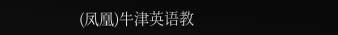(凤凰)牛津英语教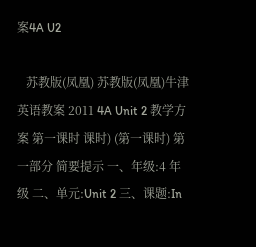案4A U2

   苏教版(凤凰) 苏教版(凤凰)牛津英语教案 2011 4A Unit 2 教学方案 第一课时 课时) (第一课时) 第一部分 简要提示 一、年级:4 年级 二、单元:Unit 2 三、课题:In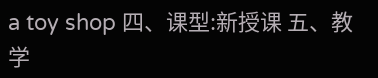a toy shop 四、课型:新授课 五、教学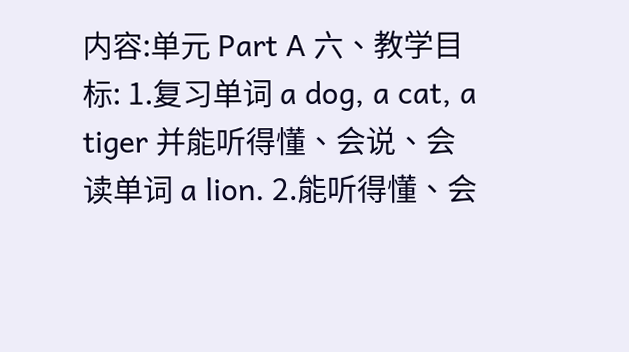内容:单元 Part A 六、教学目标: 1.复习单词 a dog, a cat, a tiger 并能听得懂、会说、会读单词 a lion. 2.能听得懂、会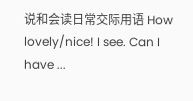说和会读日常交际用语 How lovely/nice! I see. Can I have ...